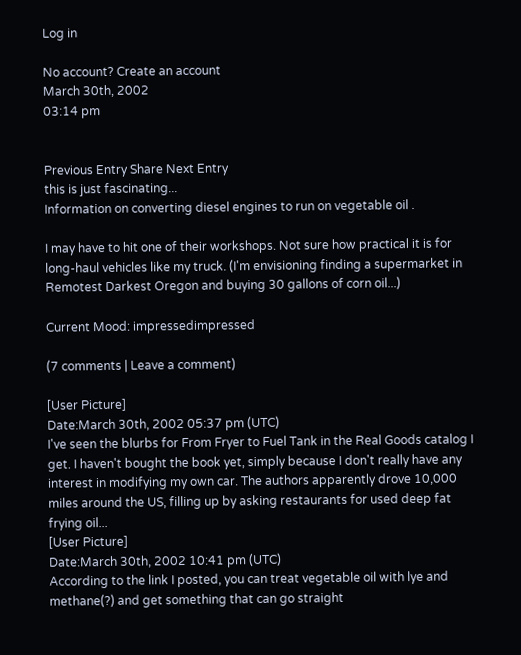Log in

No account? Create an account
March 30th, 2002
03:14 pm


Previous Entry Share Next Entry
this is just fascinating...
Information on converting diesel engines to run on vegetable oil .

I may have to hit one of their workshops. Not sure how practical it is for long-haul vehicles like my truck. (I'm envisioning finding a supermarket in Remotest Darkest Oregon and buying 30 gallons of corn oil...)

Current Mood: impressedimpressed

(7 comments | Leave a comment)

[User Picture]
Date:March 30th, 2002 05:37 pm (UTC)
I've seen the blurbs for From Fryer to Fuel Tank in the Real Goods catalog I get. I haven't bought the book yet, simply because I don't really have any interest in modifying my own car. The authors apparently drove 10,000 miles around the US, filling up by asking restaurants for used deep fat frying oil...
[User Picture]
Date:March 30th, 2002 10:41 pm (UTC)
According to the link I posted, you can treat vegetable oil with lye and methane(?) and get something that can go straight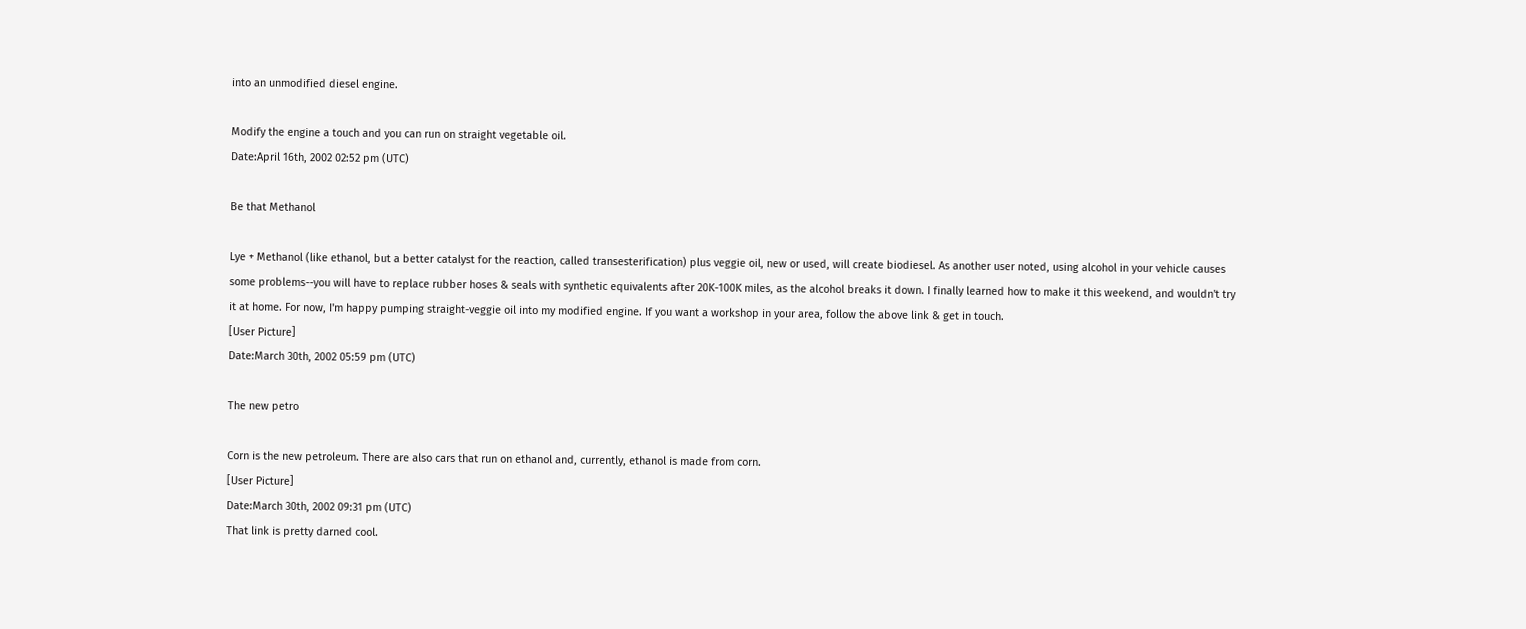into an unmodified diesel engine.

Modify the engine a touch and you can run on straight vegetable oil.
Date:April 16th, 2002 02:52 pm (UTC)

Be that Methanol

Lye + Methanol (like ethanol, but a better catalyst for the reaction, called transesterification) plus veggie oil, new or used, will create biodiesel. As another user noted, using alcohol in your vehicle causes some problems--you will have to replace rubber hoses & seals with synthetic equivalents after 20K-100K miles, as the alcohol breaks it down. I finally learned how to make it this weekend, and wouldn't try it at home. For now, I'm happy pumping straight-veggie oil into my modified engine. If you want a workshop in your area, follow the above link & get in touch.
[User Picture]
Date:March 30th, 2002 05:59 pm (UTC)

The new petro

Corn is the new petroleum. There are also cars that run on ethanol and, currently, ethanol is made from corn.
[User Picture]
Date:March 30th, 2002 09:31 pm (UTC)
That link is pretty darned cool.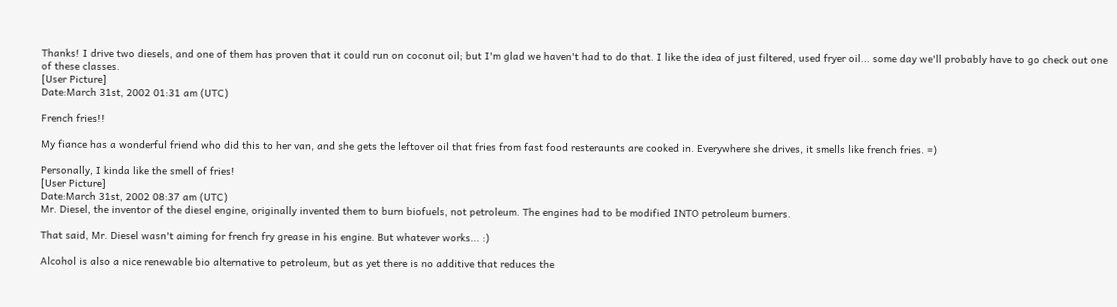Thanks! I drive two diesels, and one of them has proven that it could run on coconut oil; but I'm glad we haven't had to do that. I like the idea of just filtered, used fryer oil... some day we'll probably have to go check out one of these classes.
[User Picture]
Date:March 31st, 2002 01:31 am (UTC)

French fries!!

My fiance has a wonderful friend who did this to her van, and she gets the leftover oil that fries from fast food resteraunts are cooked in. Everywhere she drives, it smells like french fries. =)

Personally, I kinda like the smell of fries!
[User Picture]
Date:March 31st, 2002 08:37 am (UTC)
Mr. Diesel, the inventor of the diesel engine, originally invented them to burn biofuels, not petroleum. The engines had to be modified INTO petroleum burners.

That said, Mr. Diesel wasn't aiming for french fry grease in his engine. But whatever works... :)

Alcohol is also a nice renewable bio alternative to petroleum, but as yet there is no additive that reduces the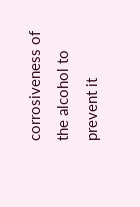corrosiveness of the alcohol to prevent it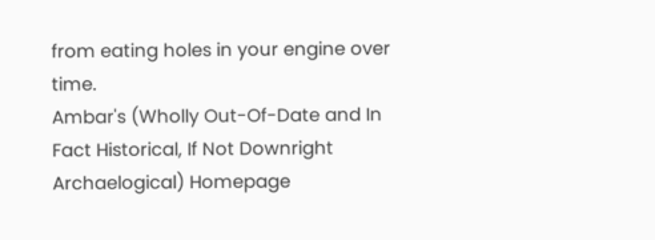from eating holes in your engine over time.
Ambar's (Wholly Out-Of-Date and In Fact Historical, If Not Downright Archaelogical) Homepage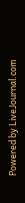Powered by LiveJournal.com